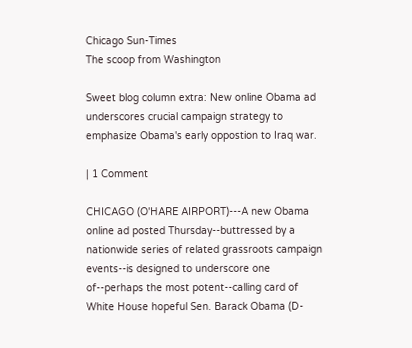Chicago Sun-Times
The scoop from Washington

Sweet blog column extra: New online Obama ad underscores crucial campaign strategy to emphasize Obama's early oppostion to Iraq war.

| 1 Comment

CHICAGO (O'HARE AIRPORT)---A new Obama online ad posted Thursday--buttressed by a nationwide series of related grassroots campaign events--is designed to underscore one of--perhaps the most potent--calling card of White House hopeful Sen. Barack Obama (D-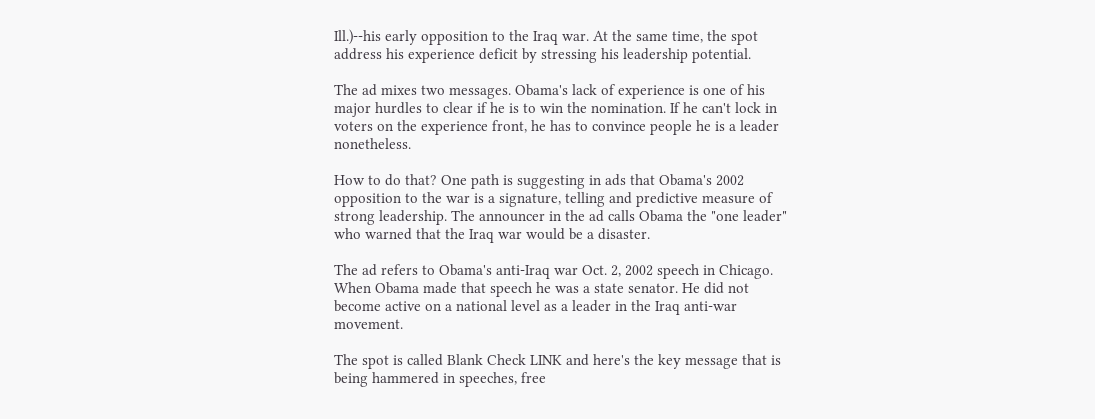Ill.)--his early opposition to the Iraq war. At the same time, the spot address his experience deficit by stressing his leadership potential.

The ad mixes two messages. Obama's lack of experience is one of his major hurdles to clear if he is to win the nomination. If he can't lock in voters on the experience front, he has to convince people he is a leader nonetheless.

How to do that? One path is suggesting in ads that Obama's 2002 opposition to the war is a signature, telling and predictive measure of strong leadership. The announcer in the ad calls Obama the "one leader" who warned that the Iraq war would be a disaster.

The ad refers to Obama's anti-Iraq war Oct. 2, 2002 speech in Chicago. When Obama made that speech he was a state senator. He did not become active on a national level as a leader in the Iraq anti-war movement.

The spot is called Blank Check LINK and here's the key message that is being hammered in speeches, free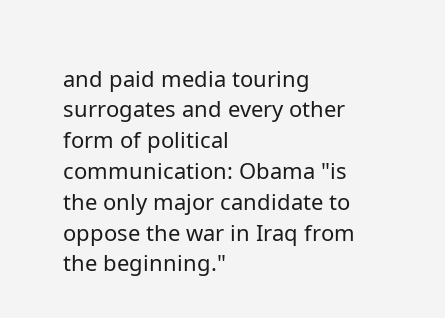and paid media touring surrogates and every other form of political communication: Obama "is the only major candidate to oppose the war in Iraq from the beginning."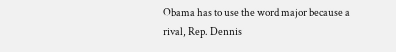Obama has to use the word major because a rival, Rep. Dennis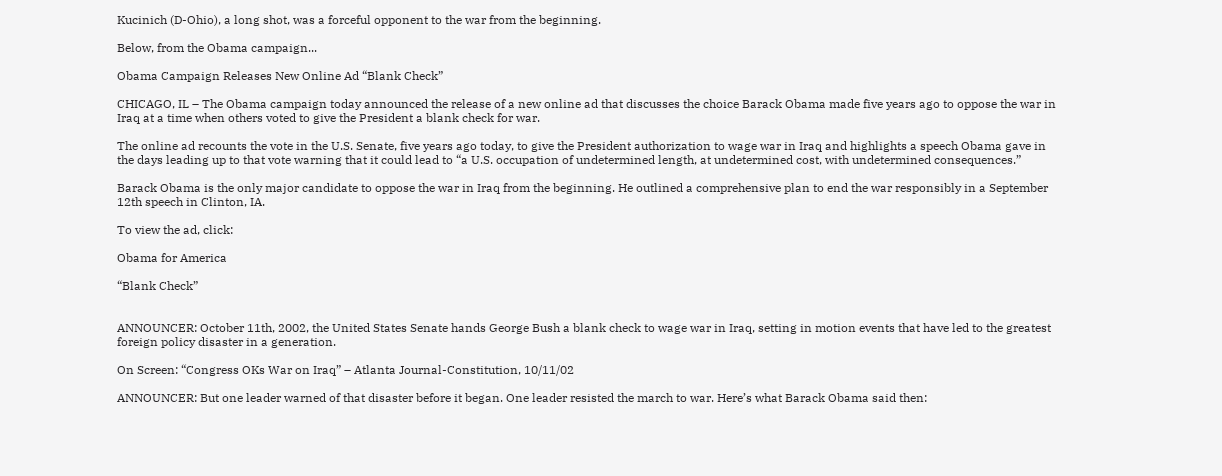Kucinich (D-Ohio), a long shot, was a forceful opponent to the war from the beginning.

Below, from the Obama campaign...

Obama Campaign Releases New Online Ad “Blank Check”

CHICAGO, IL – The Obama campaign today announced the release of a new online ad that discusses the choice Barack Obama made five years ago to oppose the war in Iraq at a time when others voted to give the President a blank check for war.

The online ad recounts the vote in the U.S. Senate, five years ago today, to give the President authorization to wage war in Iraq and highlights a speech Obama gave in the days leading up to that vote warning that it could lead to “a U.S. occupation of undetermined length, at undetermined cost, with undetermined consequences.”

Barack Obama is the only major candidate to oppose the war in Iraq from the beginning. He outlined a comprehensive plan to end the war responsibly in a September 12th speech in Clinton, IA.

To view the ad, click:

Obama for America

“Blank Check”


ANNOUNCER: October 11th, 2002, the United States Senate hands George Bush a blank check to wage war in Iraq, setting in motion events that have led to the greatest foreign policy disaster in a generation.

On Screen: “Congress OKs War on Iraq” – Atlanta Journal-Constitution, 10/11/02

ANNOUNCER: But one leader warned of that disaster before it began. One leader resisted the march to war. Here’s what Barack Obama said then: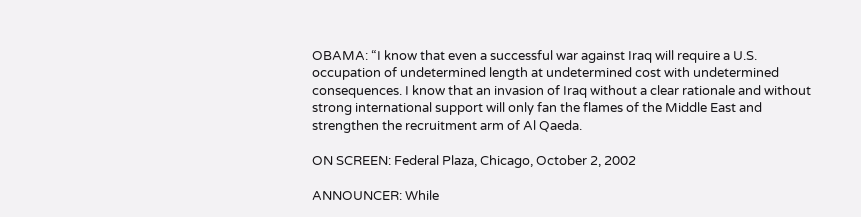OBAMA: “I know that even a successful war against Iraq will require a U.S. occupation of undetermined length at undetermined cost with undetermined consequences. I know that an invasion of Iraq without a clear rationale and without strong international support will only fan the flames of the Middle East and strengthen the recruitment arm of Al Qaeda.

ON SCREEN: Federal Plaza, Chicago, October 2, 2002

ANNOUNCER: While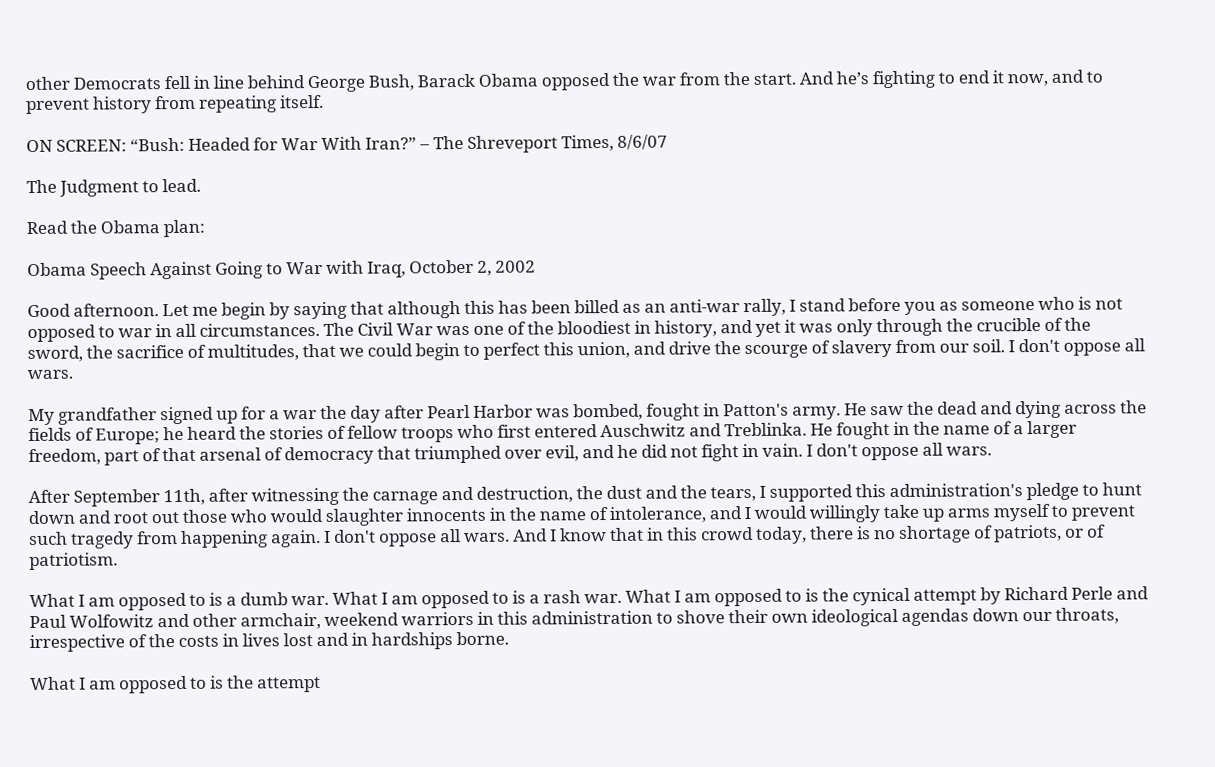other Democrats fell in line behind George Bush, Barack Obama opposed the war from the start. And he’s fighting to end it now, and to prevent history from repeating itself.

ON SCREEN: “Bush: Headed for War With Iran?” – The Shreveport Times, 8/6/07

The Judgment to lead.

Read the Obama plan:

Obama Speech Against Going to War with Iraq, October 2, 2002

Good afternoon. Let me begin by saying that although this has been billed as an anti-war rally, I stand before you as someone who is not opposed to war in all circumstances. The Civil War was one of the bloodiest in history, and yet it was only through the crucible of the sword, the sacrifice of multitudes, that we could begin to perfect this union, and drive the scourge of slavery from our soil. I don't oppose all wars.

My grandfather signed up for a war the day after Pearl Harbor was bombed, fought in Patton's army. He saw the dead and dying across the fields of Europe; he heard the stories of fellow troops who first entered Auschwitz and Treblinka. He fought in the name of a larger freedom, part of that arsenal of democracy that triumphed over evil, and he did not fight in vain. I don't oppose all wars.

After September 11th, after witnessing the carnage and destruction, the dust and the tears, I supported this administration's pledge to hunt down and root out those who would slaughter innocents in the name of intolerance, and I would willingly take up arms myself to prevent such tragedy from happening again. I don't oppose all wars. And I know that in this crowd today, there is no shortage of patriots, or of patriotism.

What I am opposed to is a dumb war. What I am opposed to is a rash war. What I am opposed to is the cynical attempt by Richard Perle and Paul Wolfowitz and other armchair, weekend warriors in this administration to shove their own ideological agendas down our throats, irrespective of the costs in lives lost and in hardships borne.

What I am opposed to is the attempt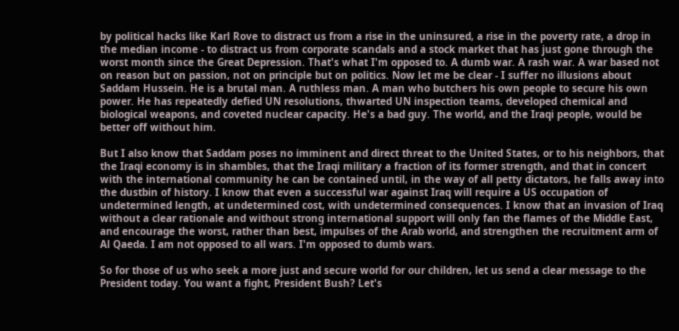by political hacks like Karl Rove to distract us from a rise in the uninsured, a rise in the poverty rate, a drop in the median income - to distract us from corporate scandals and a stock market that has just gone through the worst month since the Great Depression. That's what I'm opposed to. A dumb war. A rash war. A war based not on reason but on passion, not on principle but on politics. Now let me be clear - I suffer no illusions about Saddam Hussein. He is a brutal man. A ruthless man. A man who butchers his own people to secure his own power. He has repeatedly defied UN resolutions, thwarted UN inspection teams, developed chemical and biological weapons, and coveted nuclear capacity. He's a bad guy. The world, and the Iraqi people, would be better off without him.

But I also know that Saddam poses no imminent and direct threat to the United States, or to his neighbors, that the Iraqi economy is in shambles, that the Iraqi military a fraction of its former strength, and that in concert with the international community he can be contained until, in the way of all petty dictators, he falls away into the dustbin of history. I know that even a successful war against Iraq will require a US occupation of undetermined length, at undetermined cost, with undetermined consequences. I know that an invasion of Iraq without a clear rationale and without strong international support will only fan the flames of the Middle East, and encourage the worst, rather than best, impulses of the Arab world, and strengthen the recruitment arm of Al Qaeda. I am not opposed to all wars. I'm opposed to dumb wars.

So for those of us who seek a more just and secure world for our children, let us send a clear message to the President today. You want a fight, President Bush? Let's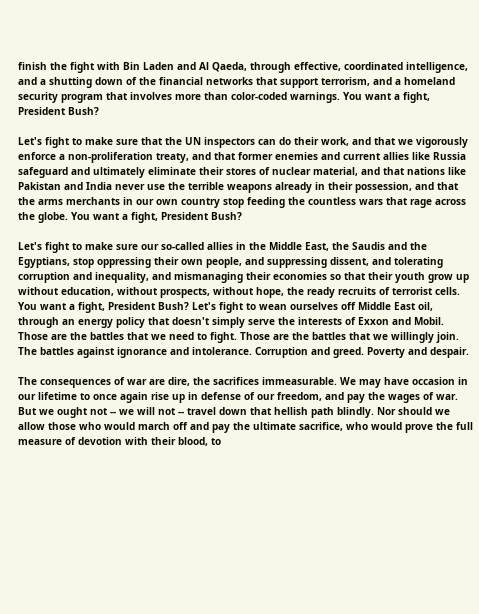finish the fight with Bin Laden and Al Qaeda, through effective, coordinated intelligence, and a shutting down of the financial networks that support terrorism, and a homeland security program that involves more than color-coded warnings. You want a fight, President Bush?

Let's fight to make sure that the UN inspectors can do their work, and that we vigorously enforce a non-proliferation treaty, and that former enemies and current allies like Russia safeguard and ultimately eliminate their stores of nuclear material, and that nations like Pakistan and India never use the terrible weapons already in their possession, and that the arms merchants in our own country stop feeding the countless wars that rage across the globe. You want a fight, President Bush?

Let's fight to make sure our so-called allies in the Middle East, the Saudis and the Egyptians, stop oppressing their own people, and suppressing dissent, and tolerating corruption and inequality, and mismanaging their economies so that their youth grow up without education, without prospects, without hope, the ready recruits of terrorist cells. You want a fight, President Bush? Let's fight to wean ourselves off Middle East oil, through an energy policy that doesn't simply serve the interests of Exxon and Mobil. Those are the battles that we need to fight. Those are the battles that we willingly join. The battles against ignorance and intolerance. Corruption and greed. Poverty and despair.

The consequences of war are dire, the sacrifices immeasurable. We may have occasion in our lifetime to once again rise up in defense of our freedom, and pay the wages of war. But we ought not -- we will not -- travel down that hellish path blindly. Nor should we allow those who would march off and pay the ultimate sacrifice, who would prove the full measure of devotion with their blood, to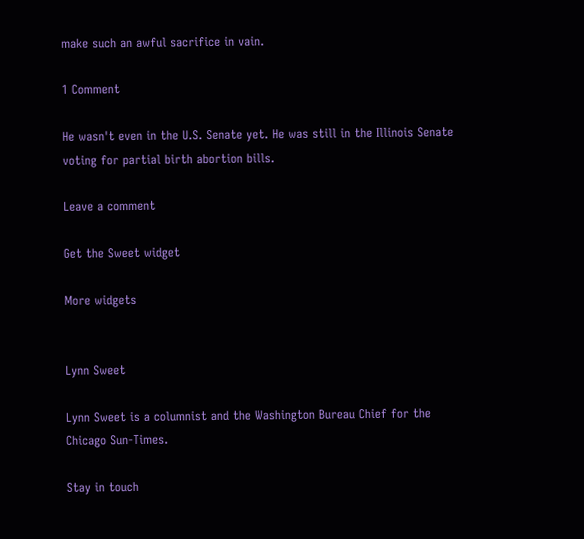make such an awful sacrifice in vain.

1 Comment

He wasn't even in the U.S. Senate yet. He was still in the Illinois Senate voting for partial birth abortion bills.

Leave a comment

Get the Sweet widget

More widgets


Lynn Sweet

Lynn Sweet is a columnist and the Washington Bureau Chief for the Chicago Sun-Times.

Stay in touch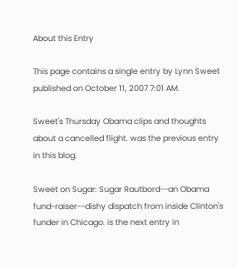About this Entry

This page contains a single entry by Lynn Sweet published on October 11, 2007 7:01 AM.

Sweet's Thursday Obama clips and thoughts about a cancelled flight. was the previous entry in this blog.

Sweet on Sugar: Sugar Rautbord--an Obama fund-raiser--dishy dispatch from inside Clinton's funder in Chicago. is the next entry in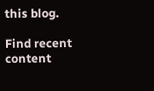this blog.

Find recent content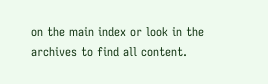on the main index or look in the archives to find all content.